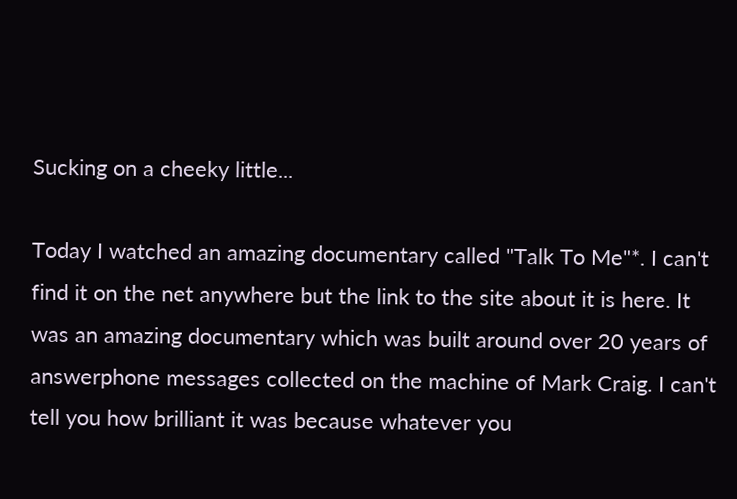Sucking on a cheeky little...

Today I watched an amazing documentary called "Talk To Me"*. I can't find it on the net anywhere but the link to the site about it is here. It was an amazing documentary which was built around over 20 years of answerphone messages collected on the machine of Mark Craig. I can't tell you how brilliant it was because whatever you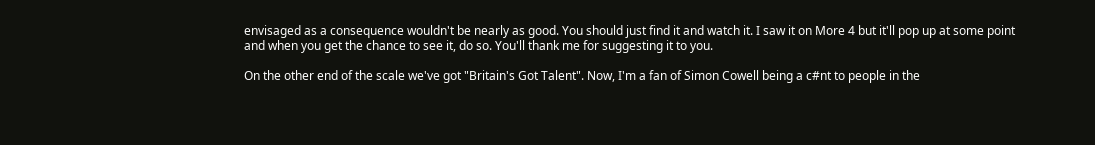envisaged as a consequence wouldn't be nearly as good. You should just find it and watch it. I saw it on More 4 but it'll pop up at some point and when you get the chance to see it, do so. You'll thank me for suggesting it to you.

On the other end of the scale we've got "Britain's Got Talent". Now, I'm a fan of Simon Cowell being a c#nt to people in the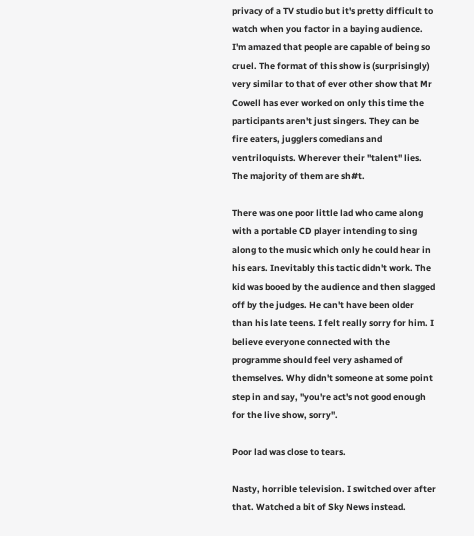privacy of a TV studio but it's pretty difficult to watch when you factor in a baying audience. I'm amazed that people are capable of being so cruel. The format of this show is (surprisingly) very similar to that of ever other show that Mr Cowell has ever worked on only this time the participants aren't just singers. They can be fire eaters, jugglers comedians and ventriloquists. Wherever their "talent" lies. The majority of them are sh#t.

There was one poor little lad who came along with a portable CD player intending to sing along to the music which only he could hear in his ears. Inevitably this tactic didn't work. The kid was booed by the audience and then slagged off by the judges. He can't have been older than his late teens. I felt really sorry for him. I believe everyone connected with the programme should feel very ashamed of themselves. Why didn't someone at some point step in and say, "you're act's not good enough for the live show, sorry".

Poor lad was close to tears.

Nasty, horrible television. I switched over after that. Watched a bit of Sky News instead.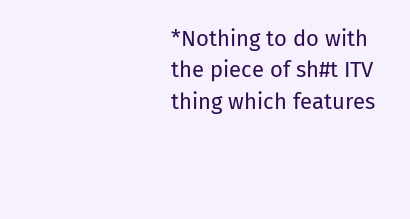*Nothing to do with the piece of sh#t ITV thing which features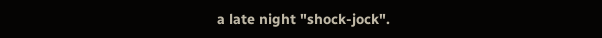a late night "shock-jock".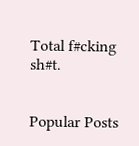Total f#cking sh#t.


Popular Posts